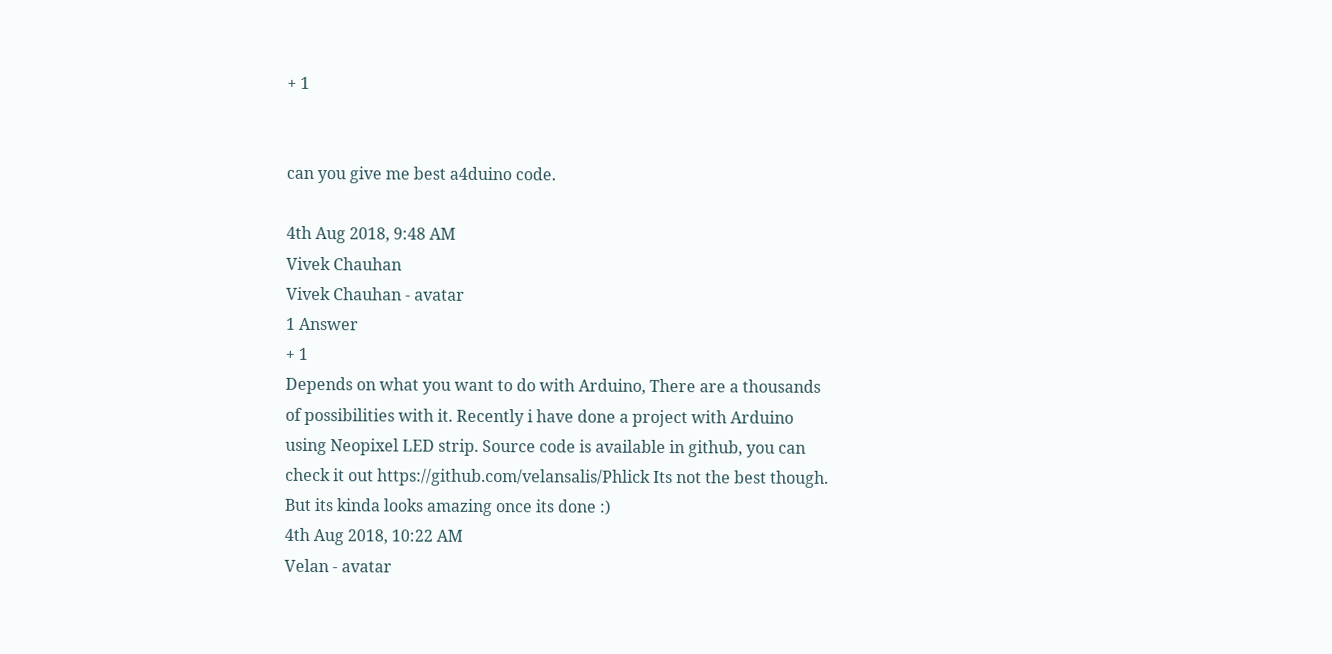+ 1


can you give me best a4duino code.

4th Aug 2018, 9:48 AM
Vivek Chauhan
Vivek Chauhan - avatar
1 Answer
+ 1
Depends on what you want to do with Arduino, There are a thousands of possibilities with it. Recently i have done a project with Arduino using Neopixel LED strip. Source code is available in github, you can check it out https://github.com/velansalis/Phlick Its not the best though. But its kinda looks amazing once its done :)
4th Aug 2018, 10:22 AM
Velan - avatar